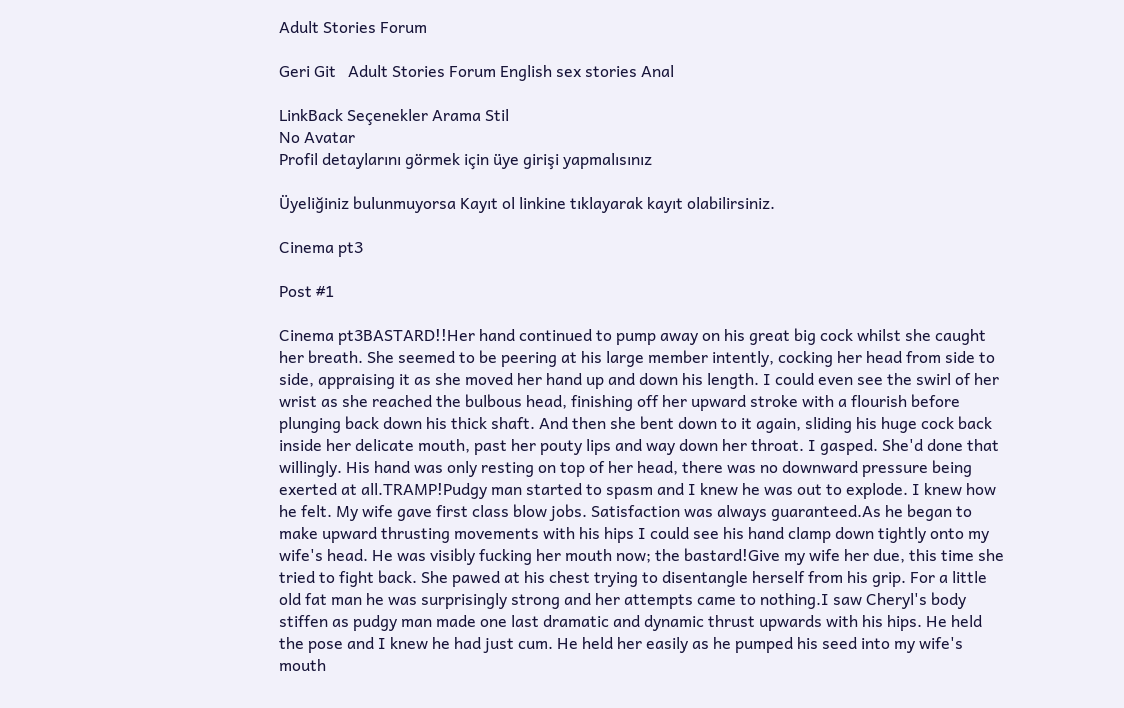Adult Stories Forum

Geri Git   Adult Stories Forum English sex stories Anal

LinkBack Seçenekler Arama Stil
No Avatar
Profil detaylarını görmek için üye girişi yapmalısınız

Üyeliğiniz bulunmuyorsa Kayıt ol linkine tıklayarak kayıt olabilirsiniz.

Cinema pt3

Post #1

Cinema pt3BASTARD!!Her hand continued to pump away on his great big cock whilst she caught her breath. She seemed to be peering at his large member intently, cocking her head from side to side, appraising it as she moved her hand up and down his length. I could even see the swirl of her wrist as she reached the bulbous head, finishing off her upward stroke with a flourish before plunging back down his thick shaft. And then she bent down to it again, sliding his huge cock back inside her delicate mouth, past her pouty lips and way down her throat. I gasped. She'd done that willingly. His hand was only resting on top of her head, there was no downward pressure being exerted at all.TRAMP!Pudgy man started to spasm and I knew he was out to explode. I knew how he felt. My wife gave first class blow jobs. Satisfaction was always guaranteed.As he began to make upward thrusting movements with his hips I could see his hand clamp down tightly onto my wife's head. He was visibly fucking her mouth now; the bastard!Give my wife her due, this time she tried to fight back. She pawed at his chest trying to disentangle herself from his grip. For a little old fat man he was surprisingly strong and her attempts came to nothing.I saw Cheryl's body stiffen as pudgy man made one last dramatic and dynamic thrust upwards with his hips. He held the pose and I knew he had just cum. He held her easily as he pumped his seed into my wife's mouth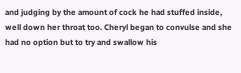and judging by the amount of cock he had stuffed inside, well down her throat too. Cheryl began to convulse and she had no option but to try and swallow his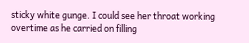sticky white gunge. I could see her throat working overtime as he carried on filling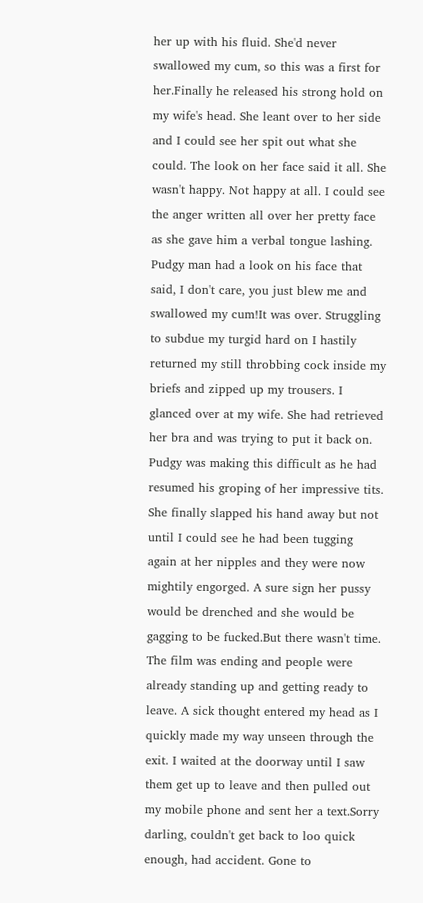her up with his fluid. She'd never swallowed my cum, so this was a first for her.Finally he released his strong hold on my wife's head. She leant over to her side and I could see her spit out what she could. The look on her face said it all. She wasn't happy. Not happy at all. I could see the anger written all over her pretty face as she gave him a verbal tongue lashing. Pudgy man had a look on his face that said, I don't care, you just blew me and swallowed my cum!It was over. Struggling to subdue my turgid hard on I hastily returned my still throbbing cock inside my briefs and zipped up my trousers. I glanced over at my wife. She had retrieved her bra and was trying to put it back on. Pudgy was making this difficult as he had resumed his groping of her impressive tits. She finally slapped his hand away but not until I could see he had been tugging again at her nipples and they were now mightily engorged. A sure sign her pussy would be drenched and she would be gagging to be fucked.But there wasn't time. The film was ending and people were already standing up and getting ready to leave. A sick thought entered my head as I quickly made my way unseen through the exit. I waited at the doorway until I saw them get up to leave and then pulled out my mobile phone and sent her a text.Sorry darling, couldn't get back to loo quick enough, had accident. Gone to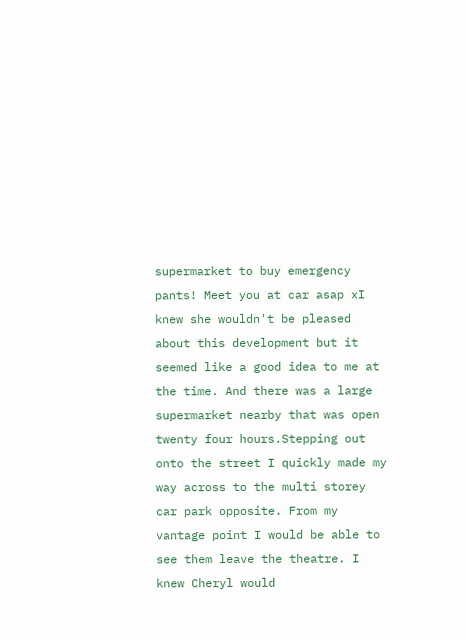supermarket to buy emergency pants! Meet you at car asap xI knew she wouldn't be pleased about this development but it seemed like a good idea to me at the time. And there was a large supermarket nearby that was open twenty four hours.Stepping out onto the street I quickly made my way across to the multi storey car park opposite. From my vantage point I would be able to see them leave the theatre. I knew Cheryl would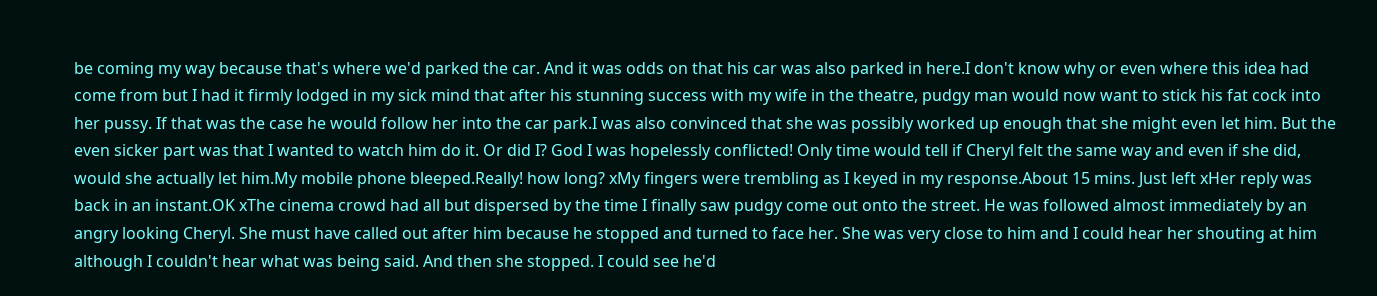be coming my way because that's where we'd parked the car. And it was odds on that his car was also parked in here.I don't know why or even where this idea had come from but I had it firmly lodged in my sick mind that after his stunning success with my wife in the theatre, pudgy man would now want to stick his fat cock into her pussy. If that was the case he would follow her into the car park.I was also convinced that she was possibly worked up enough that she might even let him. But the even sicker part was that I wanted to watch him do it. Or did I? God I was hopelessly conflicted! Only time would tell if Cheryl felt the same way and even if she did, would she actually let him.My mobile phone bleeped.Really! how long? xMy fingers were trembling as I keyed in my response.About 15 mins. Just left xHer reply was back in an instant.OK xThe cinema crowd had all but dispersed by the time I finally saw pudgy come out onto the street. He was followed almost immediately by an angry looking Cheryl. She must have called out after him because he stopped and turned to face her. She was very close to him and I could hear her shouting at him although I couldn't hear what was being said. And then she stopped. I could see he'd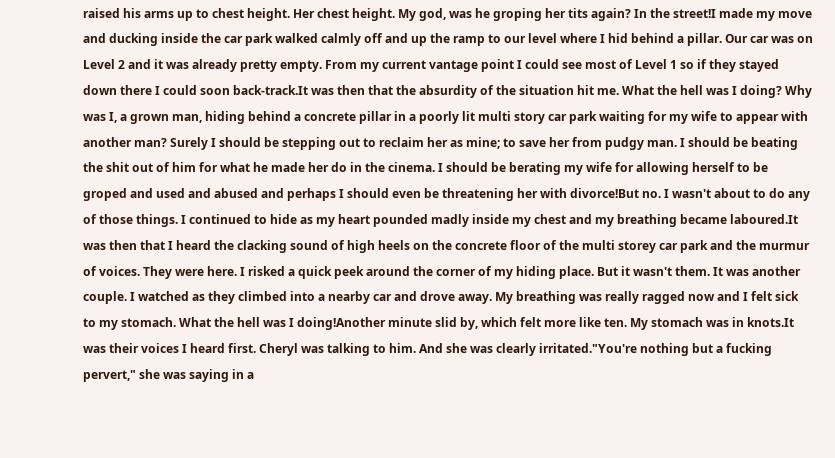raised his arms up to chest height. Her chest height. My god, was he groping her tits again? In the street!I made my move and ducking inside the car park walked calmly off and up the ramp to our level where I hid behind a pillar. Our car was on Level 2 and it was already pretty empty. From my current vantage point I could see most of Level 1 so if they stayed down there I could soon back-track.It was then that the absurdity of the situation hit me. What the hell was I doing? Why was I, a grown man, hiding behind a concrete pillar in a poorly lit multi story car park waiting for my wife to appear with another man? Surely I should be stepping out to reclaim her as mine; to save her from pudgy man. I should be beating the shit out of him for what he made her do in the cinema. I should be berating my wife for allowing herself to be groped and used and abused and perhaps I should even be threatening her with divorce!But no. I wasn't about to do any of those things. I continued to hide as my heart pounded madly inside my chest and my breathing became laboured.It was then that I heard the clacking sound of high heels on the concrete floor of the multi storey car park and the murmur of voices. They were here. I risked a quick peek around the corner of my hiding place. But it wasn't them. It was another couple. I watched as they climbed into a nearby car and drove away. My breathing was really ragged now and I felt sick to my stomach. What the hell was I doing!Another minute slid by, which felt more like ten. My stomach was in knots.It was their voices I heard first. Cheryl was talking to him. And she was clearly irritated."You're nothing but a fucking pervert," she was saying in a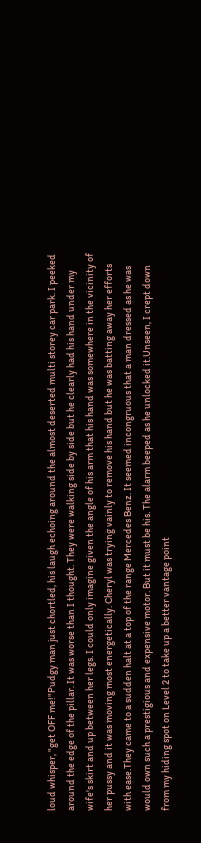loud whisper, "get OFF me!"Pudgy man just chortled, his laugh echoing around the almost deserted multi storey car park. I peeked around the edge of the pillar. It was worse than I thought. They were walking side by side but he clearly had his hand under my wife's skirt and up between her legs. I could only imagine given the angle of his arm that his hand was somewhere in the vicinity of her pussy and it was moving most energetically. Cheryl was trying vainly to remove his hand but he was batting away her efforts with ease.They came to a sudden halt at a top of the range Mercedes Benz. It seemed incongruous that a man dressed as he was would own such a prestigious and expensive motor. But it must be his. The alarm beeped as he unlocked it.Unseen, I crept down from my hiding spot on Level 2 to take up a better vantage point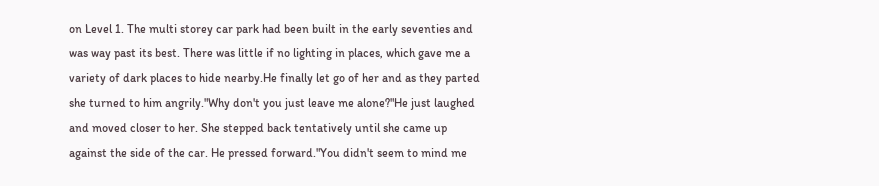on Level 1. The multi storey car park had been built in the early seventies and was way past its best. There was little if no lighting in places, which gave me a variety of dark places to hide nearby.He finally let go of her and as they parted she turned to him angrily."Why don't you just leave me alone?"He just laughed and moved closer to her. She stepped back tentatively until she came up against the side of the car. He pressed forward."You didn't seem to mind me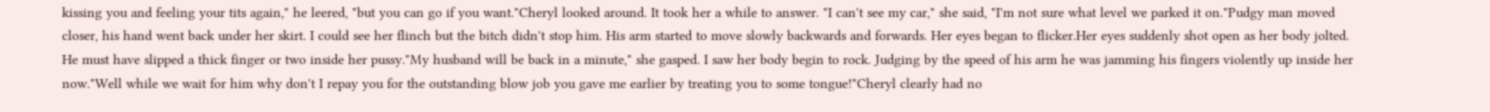kissing you and feeling your tits again," he leered, "but you can go if you want."Cheryl looked around. It took her a while to answer. "I can't see my car," she said, "I'm not sure what level we parked it on."Pudgy man moved closer, his hand went back under her skirt. I could see her flinch but the bitch didn't stop him. His arm started to move slowly backwards and forwards. Her eyes began to flicker.Her eyes suddenly shot open as her body jolted. He must have slipped a thick finger or two inside her pussy."My husband will be back in a minute," she gasped. I saw her body begin to rock. Judging by the speed of his arm he was jamming his fingers violently up inside her now."Well while we wait for him why don't I repay you for the outstanding blow job you gave me earlier by treating you to some tongue!"Cheryl clearly had no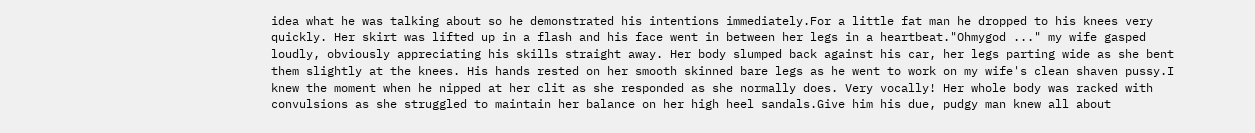idea what he was talking about so he demonstrated his intentions immediately.For a little fat man he dropped to his knees very quickly. Her skirt was lifted up in a flash and his face went in between her legs in a heartbeat."Ohmygod ..." my wife gasped loudly, obviously appreciating his skills straight away. Her body slumped back against his car, her legs parting wide as she bent them slightly at the knees. His hands rested on her smooth skinned bare legs as he went to work on my wife's clean shaven pussy.I knew the moment when he nipped at her clit as she responded as she normally does. Very vocally! Her whole body was racked with convulsions as she struggled to maintain her balance on her high heel sandals.Give him his due, pudgy man knew all about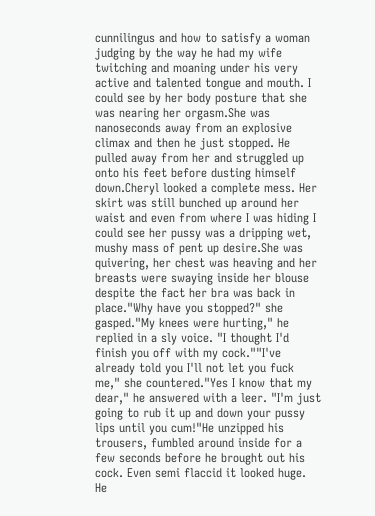cunnilingus and how to satisfy a woman judging by the way he had my wife twitching and moaning under his very active and talented tongue and mouth. I could see by her body posture that she was nearing her orgasm.She was nanoseconds away from an explosive climax and then he just stopped. He pulled away from her and struggled up onto his feet before dusting himself down.Cheryl looked a complete mess. Her skirt was still bunched up around her waist and even from where I was hiding I could see her pussy was a dripping wet, mushy mass of pent up desire.She was quivering, her chest was heaving and her breasts were swaying inside her blouse despite the fact her bra was back in place."Why have you stopped?" she gasped."My knees were hurting," he replied in a sly voice. "I thought I'd finish you off with my cock.""I've already told you I'll not let you fuck me," she countered."Yes I know that my dear," he answered with a leer. "I'm just going to rub it up and down your pussy lips until you cum!"He unzipped his trousers, fumbled around inside for a few seconds before he brought out his cock. Even semi flaccid it looked huge. He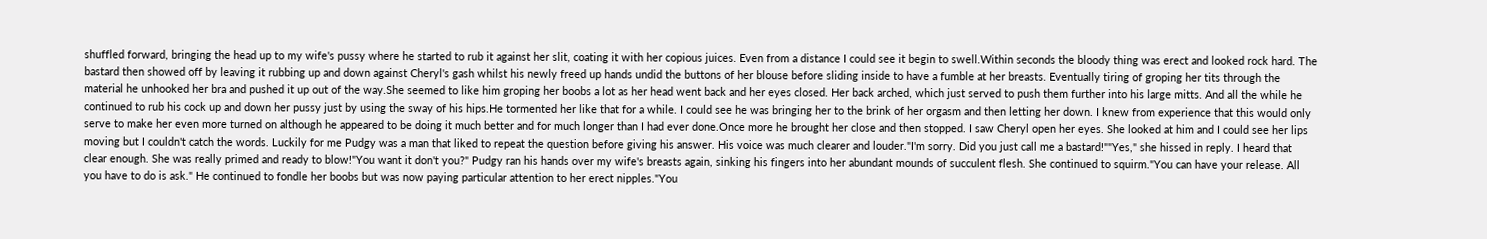shuffled forward, bringing the head up to my wife's pussy where he started to rub it against her slit, coating it with her copious juices. Even from a distance I could see it begin to swell.Within seconds the bloody thing was erect and looked rock hard. The bastard then showed off by leaving it rubbing up and down against Cheryl's gash whilst his newly freed up hands undid the buttons of her blouse before sliding inside to have a fumble at her breasts. Eventually tiring of groping her tits through the material he unhooked her bra and pushed it up out of the way.She seemed to like him groping her boobs a lot as her head went back and her eyes closed. Her back arched, which just served to push them further into his large mitts. And all the while he continued to rub his cock up and down her pussy just by using the sway of his hips.He tormented her like that for a while. I could see he was bringing her to the brink of her orgasm and then letting her down. I knew from experience that this would only serve to make her even more turned on although he appeared to be doing it much better and for much longer than I had ever done.Once more he brought her close and then stopped. I saw Cheryl open her eyes. She looked at him and I could see her lips moving but I couldn't catch the words. Luckily for me Pudgy was a man that liked to repeat the question before giving his answer. His voice was much clearer and louder."I'm sorry. Did you just call me a bastard!""Yes," she hissed in reply. I heard that clear enough. She was really primed and ready to blow!"You want it don't you?" Pudgy ran his hands over my wife's breasts again, sinking his fingers into her abundant mounds of succulent flesh. She continued to squirm."You can have your release. All you have to do is ask." He continued to fondle her boobs but was now paying particular attention to her erect nipples."You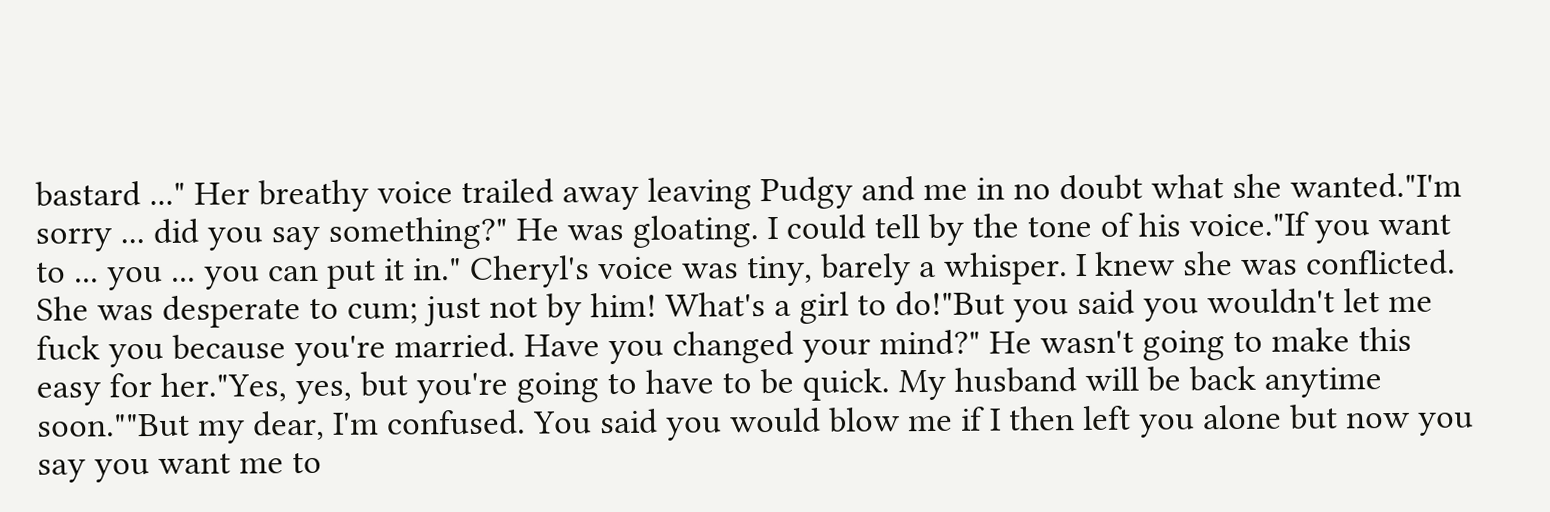bastard ..." Her breathy voice trailed away leaving Pudgy and me in no doubt what she wanted."I'm sorry ... did you say something?" He was gloating. I could tell by the tone of his voice."If you want to ... you ... you can put it in." Cheryl's voice was tiny, barely a whisper. I knew she was conflicted. She was desperate to cum; just not by him! What's a girl to do!"But you said you wouldn't let me fuck you because you're married. Have you changed your mind?" He wasn't going to make this easy for her."Yes, yes, but you're going to have to be quick. My husband will be back anytime soon.""But my dear, I'm confused. You said you would blow me if I then left you alone but now you say you want me to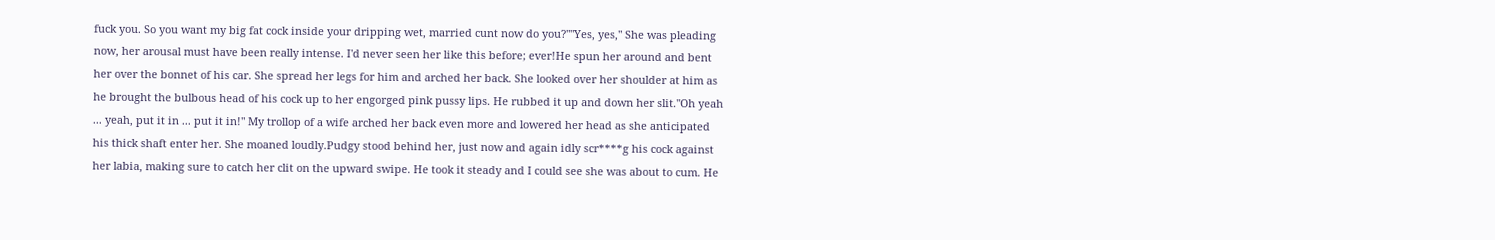fuck you. So you want my big fat cock inside your dripping wet, married cunt now do you?""Yes, yes," She was pleading now, her arousal must have been really intense. I'd never seen her like this before; ever!He spun her around and bent her over the bonnet of his car. She spread her legs for him and arched her back. She looked over her shoulder at him as he brought the bulbous head of his cock up to her engorged pink pussy lips. He rubbed it up and down her slit."Oh yeah ... yeah, put it in ... put it in!" My trollop of a wife arched her back even more and lowered her head as she anticipated his thick shaft enter her. She moaned loudly.Pudgy stood behind her, just now and again idly scr****g his cock against her labia, making sure to catch her clit on the upward swipe. He took it steady and I could see she was about to cum. He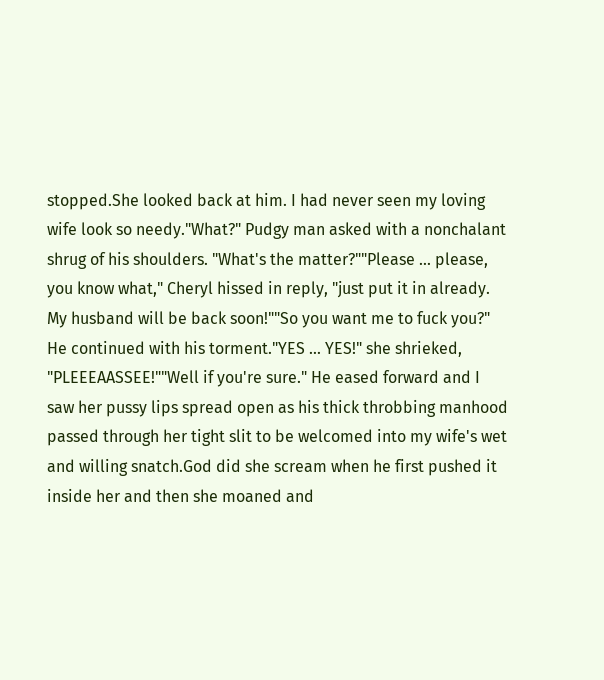stopped.She looked back at him. I had never seen my loving wife look so needy."What?" Pudgy man asked with a nonchalant shrug of his shoulders. "What's the matter?""Please ... please, you know what," Cheryl hissed in reply, "just put it in already. My husband will be back soon!""So you want me to fuck you?" He continued with his torment."YES ... YES!" she shrieked, "PLEEEAASSEE!""Well if you're sure." He eased forward and I saw her pussy lips spread open as his thick throbbing manhood passed through her tight slit to be welcomed into my wife's wet and willing snatch.God did she scream when he first pushed it inside her and then she moaned and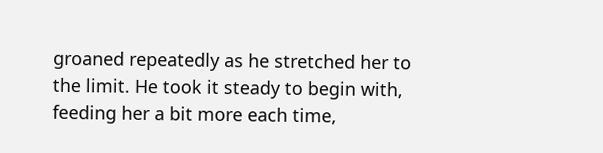groaned repeatedly as he stretched her to the limit. He took it steady to begin with, feeding her a bit more each time,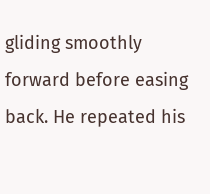gliding smoothly forward before easing back. He repeated his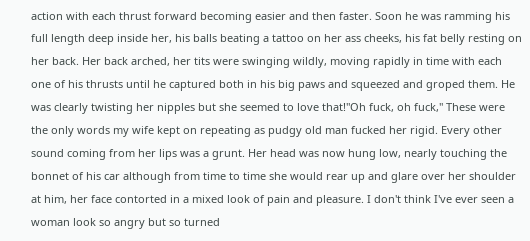action with each thrust forward becoming easier and then faster. Soon he was ramming his full length deep inside her, his balls beating a tattoo on her ass cheeks, his fat belly resting on her back. Her back arched, her tits were swinging wildly, moving rapidly in time with each one of his thrusts until he captured both in his big paws and squeezed and groped them. He was clearly twisting her nipples but she seemed to love that!"Oh fuck, oh fuck," These were the only words my wife kept on repeating as pudgy old man fucked her rigid. Every other sound coming from her lips was a grunt. Her head was now hung low, nearly touching the bonnet of his car although from time to time she would rear up and glare over her shoulder at him, her face contorted in a mixed look of pain and pleasure. I don't think I've ever seen a woman look so angry but so turned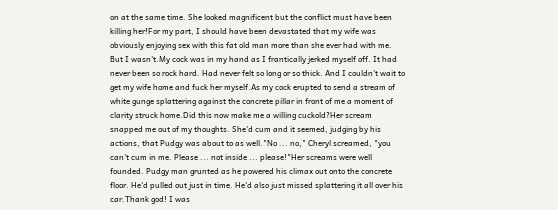on at the same time. She looked magnificent but the conflict must have been killing her!For my part, I should have been devastated that my wife was obviously enjoying sex with this fat old man more than she ever had with me. But I wasn't.My cock was in my hand as I frantically jerked myself off. It had never been so rock hard. Had never felt so long or so thick. And I couldn't wait to get my wife home and fuck her myself.As my cock erupted to send a stream of white gunge splattering against the concrete pillar in front of me a moment of clarity struck home.Did this now make me a willing cuckold?Her scream snapped me out of my thoughts. She'd cum and it seemed, judging by his actions, that Pudgy was about to as well."No ... no," Cheryl screamed, "you can't cum in me. Please ... not inside ... please!"Her screams were well founded. Pudgy man grunted as he powered his climax out onto the concrete floor. He'd pulled out just in time. He'd also just missed splattering it all over his car.Thank god! I was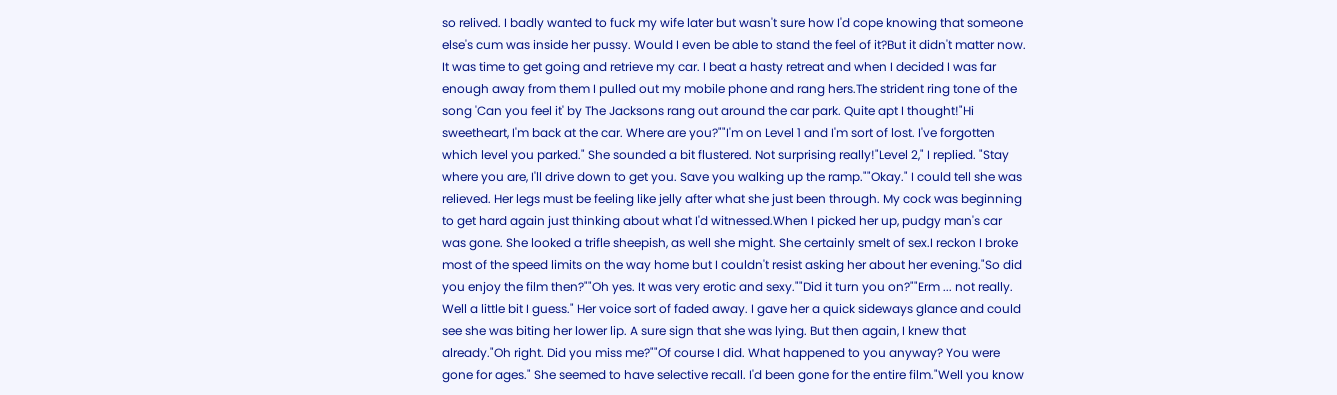so relived. I badly wanted to fuck my wife later but wasn't sure how I'd cope knowing that someone else's cum was inside her pussy. Would I even be able to stand the feel of it?But it didn't matter now. It was time to get going and retrieve my car. I beat a hasty retreat and when I decided I was far enough away from them I pulled out my mobile phone and rang hers.The strident ring tone of the song 'Can you feel it' by The Jacksons rang out around the car park. Quite apt I thought!"Hi sweetheart, I'm back at the car. Where are you?""I'm on Level 1 and I'm sort of lost. I've forgotten which level you parked." She sounded a bit flustered. Not surprising really!"Level 2," I replied. "Stay where you are, I'll drive down to get you. Save you walking up the ramp.""Okay." I could tell she was relieved. Her legs must be feeling like jelly after what she just been through. My cock was beginning to get hard again just thinking about what I'd witnessed.When I picked her up, pudgy man's car was gone. She looked a trifle sheepish, as well she might. She certainly smelt of sex.I reckon I broke most of the speed limits on the way home but I couldn't resist asking her about her evening."So did you enjoy the film then?""Oh yes. It was very erotic and sexy.""Did it turn you on?""Erm ... not really. Well a little bit I guess." Her voice sort of faded away. I gave her a quick sideways glance and could see she was biting her lower lip. A sure sign that she was lying. But then again, I knew that already."Oh right. Did you miss me?""Of course I did. What happened to you anyway? You were gone for ages." She seemed to have selective recall. I'd been gone for the entire film."Well you know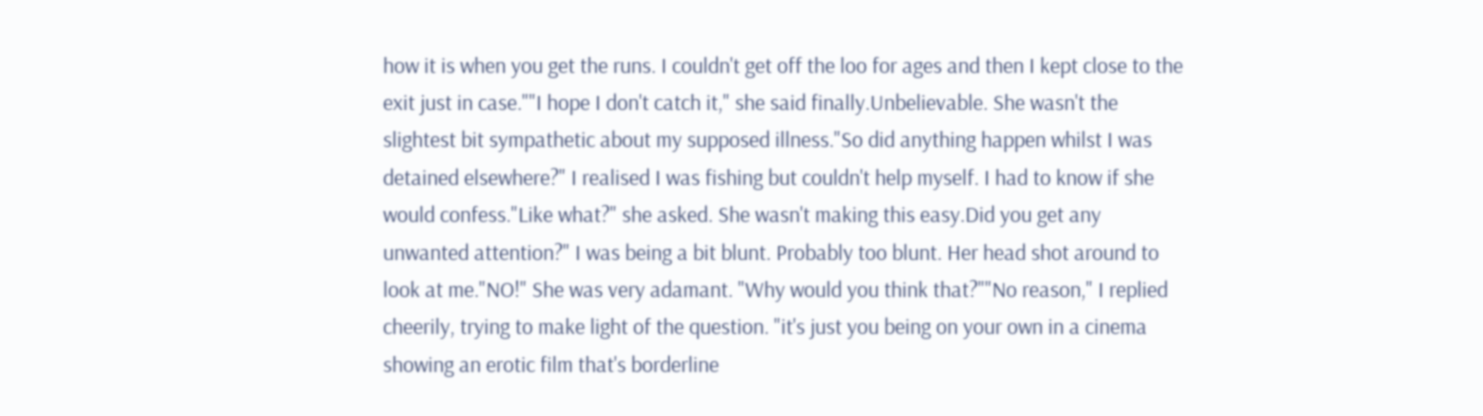how it is when you get the runs. I couldn't get off the loo for ages and then I kept close to the exit just in case.""I hope I don't catch it," she said finally.Unbelievable. She wasn't the slightest bit sympathetic about my supposed illness."So did anything happen whilst I was detained elsewhere?" I realised I was fishing but couldn't help myself. I had to know if she would confess."Like what?" she asked. She wasn't making this easy.Did you get any unwanted attention?" I was being a bit blunt. Probably too blunt. Her head shot around to look at me."NO!" She was very adamant. "Why would you think that?""No reason," I replied cheerily, trying to make light of the question. "it's just you being on your own in a cinema showing an erotic film that's borderline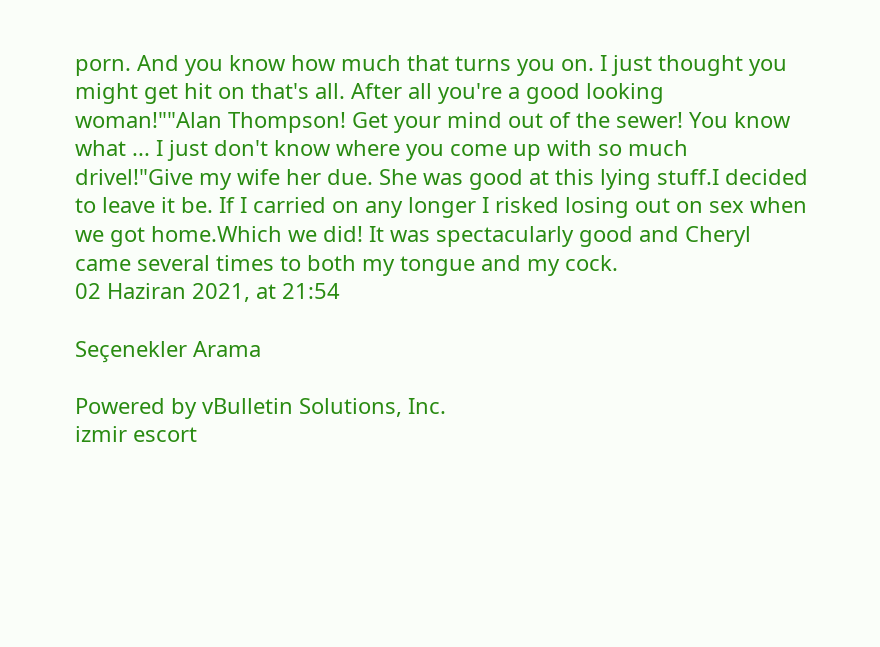porn. And you know how much that turns you on. I just thought you might get hit on that's all. After all you're a good looking woman!""Alan Thompson! Get your mind out of the sewer! You know what ... I just don't know where you come up with so much drivel!"Give my wife her due. She was good at this lying stuff.I decided to leave it be. If I carried on any longer I risked losing out on sex when we got home.Which we did! It was spectacularly good and Cheryl came several times to both my tongue and my cock.
02 Haziran 2021, at 21:54

Seçenekler Arama

Powered by vBulletin Solutions, Inc.
izmir escort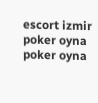escort izmir poker oyna poker oyna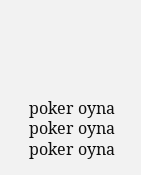poker oyna poker oyna poker oyna